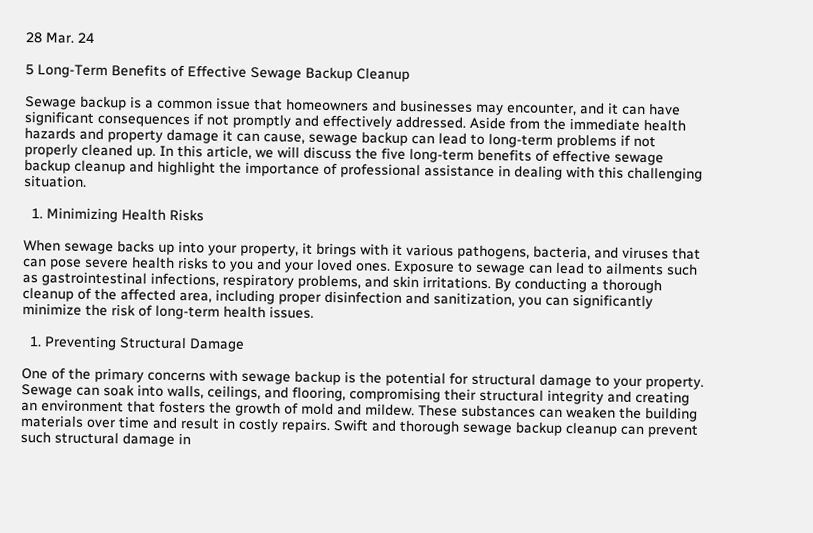28 Mar. 24

5 Long-Term Benefits of Effective Sewage Backup Cleanup

Sewage backup is a common issue that homeowners and businesses may encounter, and it can have significant consequences if not promptly and effectively addressed. Aside from the immediate health hazards and property damage it can cause, sewage backup can lead to long-term problems if not properly cleaned up. In this article, we will discuss the five long-term benefits of effective sewage backup cleanup and highlight the importance of professional assistance in dealing with this challenging situation.

  1. Minimizing Health Risks

When sewage backs up into your property, it brings with it various pathogens, bacteria, and viruses that can pose severe health risks to you and your loved ones. Exposure to sewage can lead to ailments such as gastrointestinal infections, respiratory problems, and skin irritations. By conducting a thorough cleanup of the affected area, including proper disinfection and sanitization, you can significantly minimize the risk of long-term health issues.

  1. Preventing Structural Damage

One of the primary concerns with sewage backup is the potential for structural damage to your property. Sewage can soak into walls, ceilings, and flooring, compromising their structural integrity and creating an environment that fosters the growth of mold and mildew. These substances can weaken the building materials over time and result in costly repairs. Swift and thorough sewage backup cleanup can prevent such structural damage in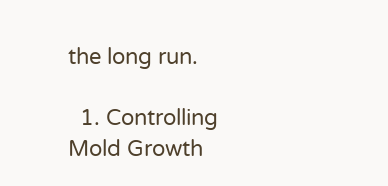the long run.

  1. Controlling Mold Growth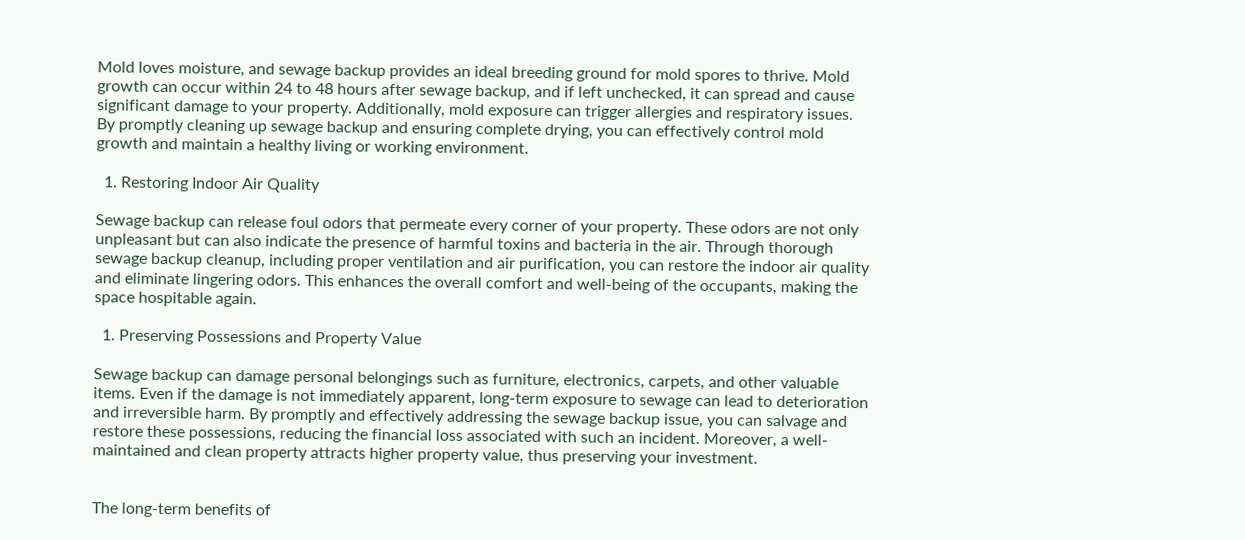Mold loves moisture, and sewage backup provides an ideal breeding ground for mold spores to thrive. Mold growth can occur within 24 to 48 hours after sewage backup, and if left unchecked, it can spread and cause significant damage to your property. Additionally, mold exposure can trigger allergies and respiratory issues. By promptly cleaning up sewage backup and ensuring complete drying, you can effectively control mold growth and maintain a healthy living or working environment.

  1. Restoring Indoor Air Quality

Sewage backup can release foul odors that permeate every corner of your property. These odors are not only unpleasant but can also indicate the presence of harmful toxins and bacteria in the air. Through thorough sewage backup cleanup, including proper ventilation and air purification, you can restore the indoor air quality and eliminate lingering odors. This enhances the overall comfort and well-being of the occupants, making the space hospitable again.

  1. Preserving Possessions and Property Value

Sewage backup can damage personal belongings such as furniture, electronics, carpets, and other valuable items. Even if the damage is not immediately apparent, long-term exposure to sewage can lead to deterioration and irreversible harm. By promptly and effectively addressing the sewage backup issue, you can salvage and restore these possessions, reducing the financial loss associated with such an incident. Moreover, a well-maintained and clean property attracts higher property value, thus preserving your investment.


The long-term benefits of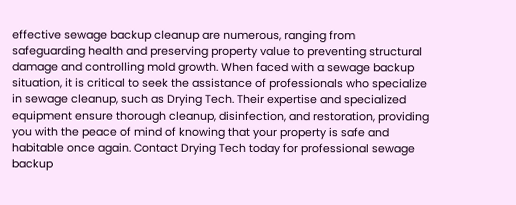effective sewage backup cleanup are numerous, ranging from safeguarding health and preserving property value to preventing structural damage and controlling mold growth. When faced with a sewage backup situation, it is critical to seek the assistance of professionals who specialize in sewage cleanup, such as Drying Tech. Their expertise and specialized equipment ensure thorough cleanup, disinfection, and restoration, providing you with the peace of mind of knowing that your property is safe and habitable once again. Contact Drying Tech today for professional sewage backup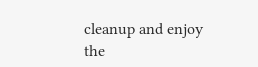cleanup and enjoy the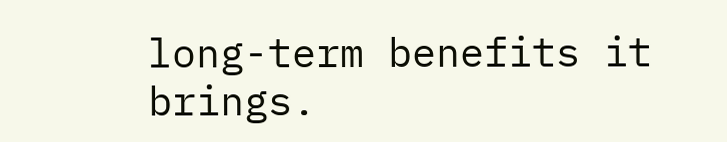long-term benefits it brings.